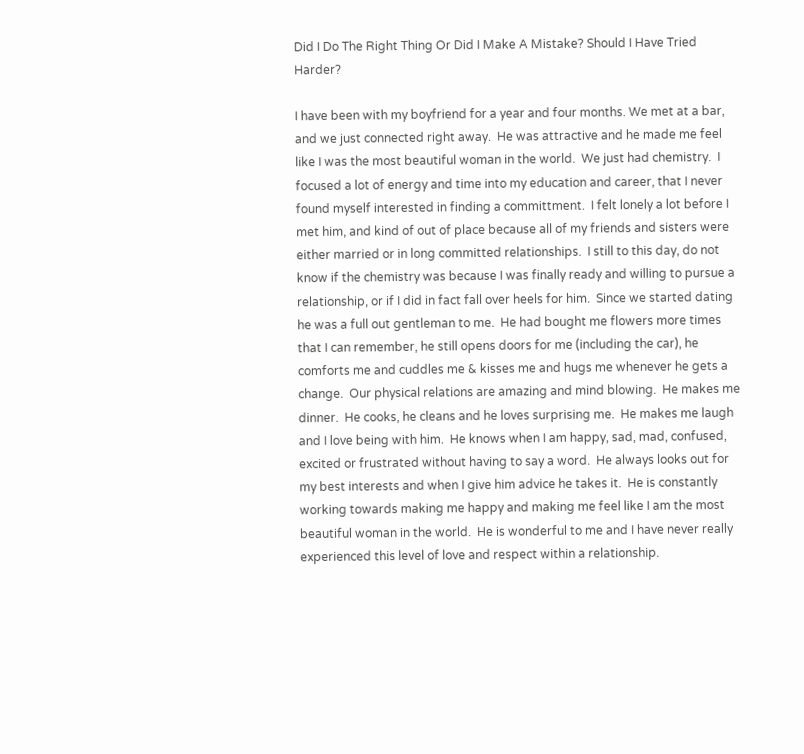Did I Do The Right Thing Or Did I Make A Mistake? Should I Have Tried Harder?

I have been with my boyfriend for a year and four months. We met at a bar, and we just connected right away.  He was attractive and he made me feel like I was the most beautiful woman in the world.  We just had chemistry.  I focused a lot of energy and time into my education and career, that I never found myself interested in finding a committment.  I felt lonely a lot before I met him, and kind of out of place because all of my friends and sisters were either married or in long committed relationships.  I still to this day, do not know if the chemistry was because I was finally ready and willing to pursue a relationship, or if I did in fact fall over heels for him.  Since we started dating he was a full out gentleman to me.  He had bought me flowers more times that I can remember, he still opens doors for me (including the car), he comforts me and cuddles me & kisses me and hugs me whenever he gets a change.  Our physical relations are amazing and mind blowing.  He makes me dinner.  He cooks, he cleans and he loves surprising me.  He makes me laugh and I love being with him.  He knows when I am happy, sad, mad, confused, excited or frustrated without having to say a word.  He always looks out for my best interests and when I give him advice he takes it.  He is constantly working towards making me happy and making me feel like I am the most beautiful woman in the world.  He is wonderful to me and I have never really experienced this level of love and respect within a relationship.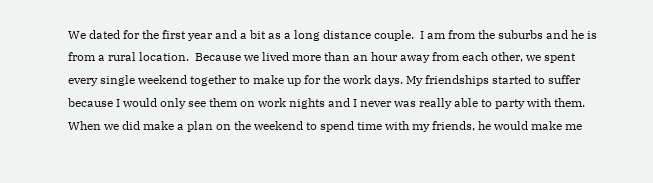We dated for the first year and a bit as a long distance couple.  I am from the suburbs and he is from a rural location.  Because we lived more than an hour away from each other, we spent every single weekend together to make up for the work days. My friendships started to suffer because I would only see them on work nights and I never was really able to party with them.  When we did make a plan on the weekend to spend time with my friends, he would make me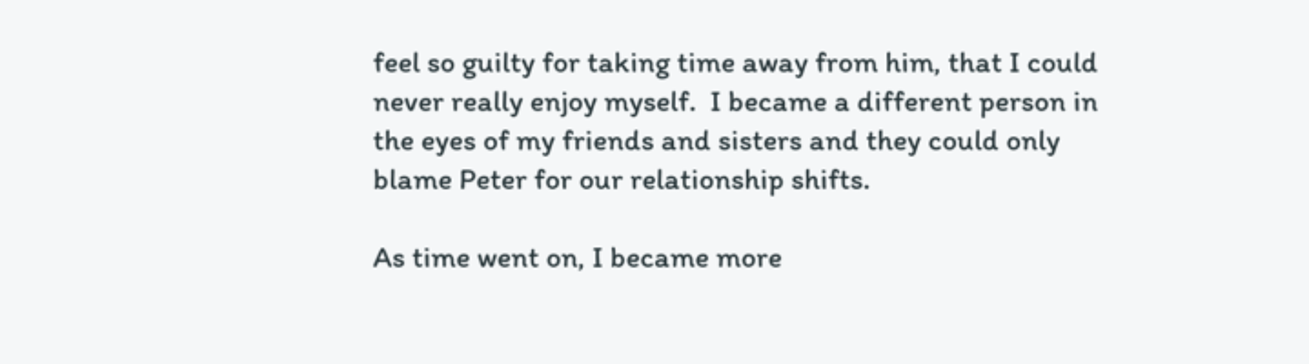feel so guilty for taking time away from him, that I could never really enjoy myself.  I became a different person in the eyes of my friends and sisters and they could only blame Peter for our relationship shifts.

As time went on, I became more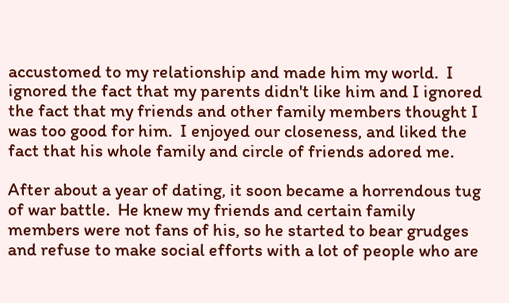accustomed to my relationship and made him my world.  I ignored the fact that my parents didn't like him and I ignored the fact that my friends and other family members thought I was too good for him.  I enjoyed our closeness, and liked the fact that his whole family and circle of friends adored me.

After about a year of dating, it soon became a horrendous tug of war battle.  He knew my friends and certain family members were not fans of his, so he started to bear grudges and refuse to make social efforts with a lot of people who are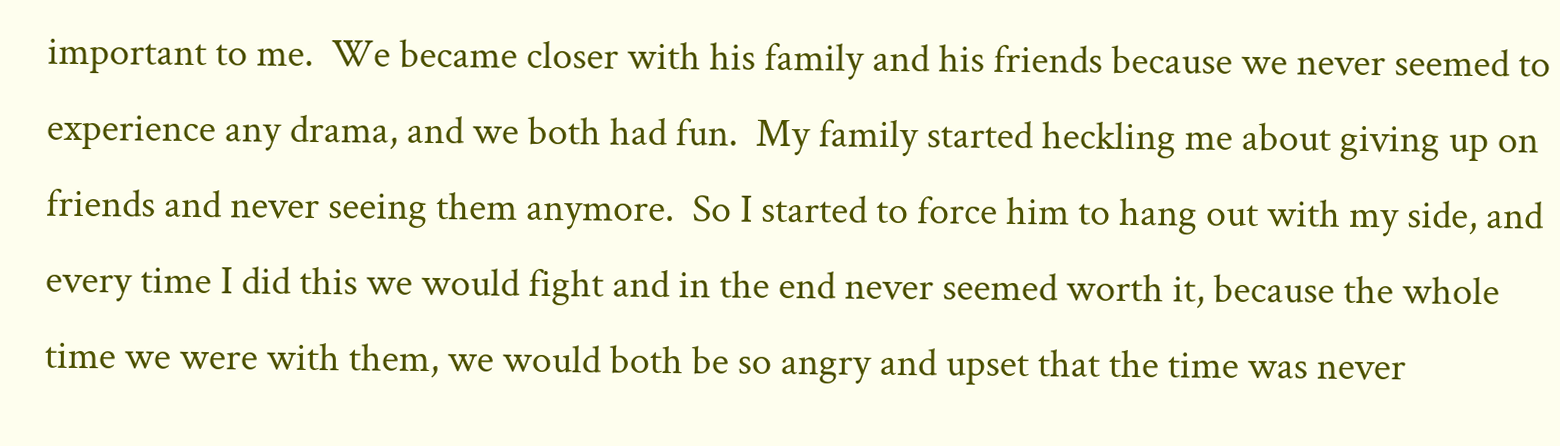important to me.  We became closer with his family and his friends because we never seemed to experience any drama, and we both had fun.  My family started heckling me about giving up on friends and never seeing them anymore.  So I started to force him to hang out with my side, and every time I did this we would fight and in the end never seemed worth it, because the whole time we were with them, we would both be so angry and upset that the time was never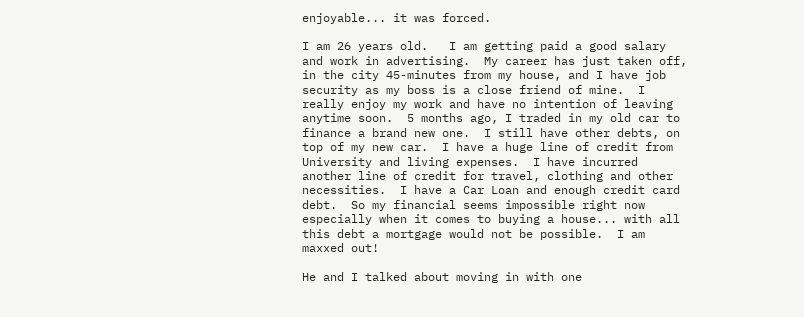enjoyable... it was forced.

I am 26 years old.   I am getting paid a good salary and work in advertising.  My career has just taken off, in the city 45-minutes from my house, and I have job security as my boss is a close friend of mine.  I really enjoy my work and have no intention of leaving anytime soon.  5 months ago, I traded in my old car to finance a brand new one.  I still have other debts, on top of my new car.  I have a huge line of credit from University and living expenses.  I have incurred another line of credit for travel, clothing and other necessities.  I have a Car Loan and enough credit card debt.  So my financial seems impossible right now especially when it comes to buying a house... with all this debt a mortgage would not be possible.  I am maxxed out!

He and I talked about moving in with one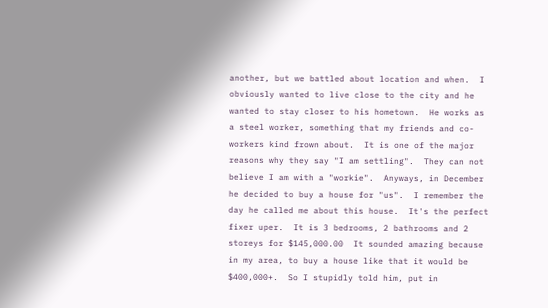another, but we battled about location and when.  I obviously wanted to live close to the city and he wanted to stay closer to his hometown.  He works as a steel worker, something that my friends and co-workers kind frown about.  It is one of the major reasons why they say "I am settling".  They can not believe I am with a "workie".  Anyways, in December he decided to buy a house for "us".  I remember the day he called me about this house.  It's the perfect fixer uper.  It is 3 bedrooms, 2 bathrooms and 2 storeys for $145,000.00  It sounded amazing because in my area, to buy a house like that it would be $400,000+.  So I stupidly told him, put in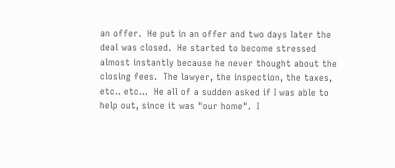an offer.  He put in an offer and two days later the deal was closed.  He started to become stressed almost instantly because he never thought about the closing fees.  The lawyer, the inspection, the taxes, etc.. etc...  He all of a sudden asked if I was able to help out, since it was "our home".  I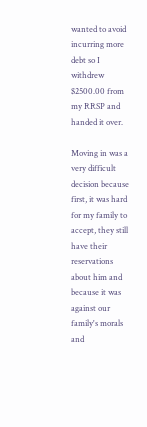wanted to avoid incurring more debt so I withdrew $2500.00 from my RRSP and handed it over.

Moving in was a very difficult decision because first, it was hard for my family to accept, they still have their reservations about him and because it was against our family's morals and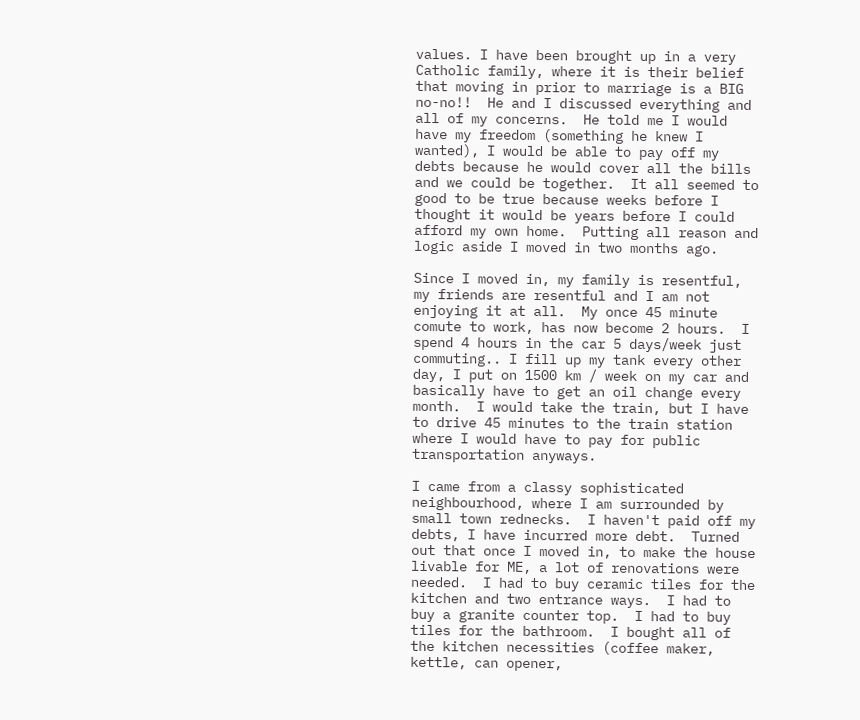values. I have been brought up in a very Catholic family, where it is their belief that moving in prior to marriage is a BIG no-no!!  He and I discussed everything and all of my concerns.  He told me I would have my freedom (something he knew I wanted), I would be able to pay off my debts because he would cover all the bills and we could be together.  It all seemed to good to be true because weeks before I thought it would be years before I could afford my own home.  Putting all reason and logic aside I moved in two months ago.

Since I moved in, my family is resentful, my friends are resentful and I am not enjoying it at all.  My once 45 minute comute to work, has now become 2 hours.  I spend 4 hours in the car 5 days/week just commuting.. I fill up my tank every other day, I put on 1500 km / week on my car and basically have to get an oil change every month.  I would take the train, but I have to drive 45 minutes to the train station where I would have to pay for public transportation anyways.

I came from a classy sophisticated neighbourhood, where I am surrounded by small town rednecks.  I haven't paid off my debts, I have incurred more debt.  Turned out that once I moved in, to make the house livable for ME, a lot of renovations were needed.  I had to buy ceramic tiles for the kitchen and two entrance ways.  I had to buy a granite counter top.  I had to buy tiles for the bathroom.  I bought all of the kitchen necessities (coffee maker, kettle, can opener,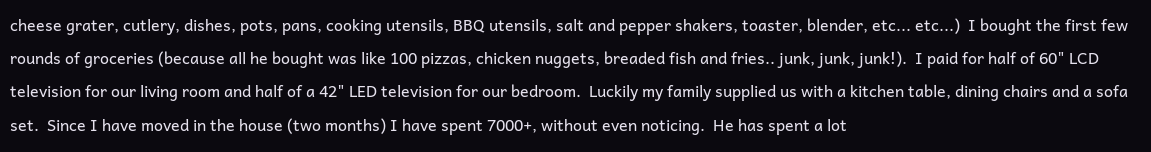cheese grater, cutlery, dishes, pots, pans, cooking utensils, BBQ utensils, salt and pepper shakers, toaster, blender, etc... etc...)  I bought the first few rounds of groceries (because all he bought was like 100 pizzas, chicken nuggets, breaded fish and fries.. junk, junk, junk!).  I paid for half of 60" LCD television for our living room and half of a 42" LED television for our bedroom.  Luckily my family supplied us with a kitchen table, dining chairs and a sofa set.  Since I have moved in the house (two months) I have spent 7000+, without even noticing.  He has spent a lot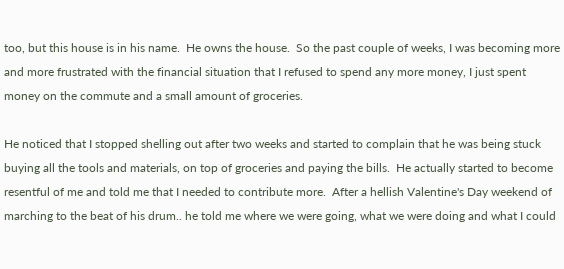too, but this house is in his name.  He owns the house.  So the past couple of weeks, I was becoming more and more frustrated with the financial situation that I refused to spend any more money, I just spent money on the commute and a small amount of groceries.

He noticed that I stopped shelling out after two weeks and started to complain that he was being stuck buying all the tools and materials, on top of groceries and paying the bills.  He actually started to become resentful of me and told me that I needed to contribute more.  After a hellish Valentine's Day weekend of marching to the beat of his drum.. he told me where we were going, what we were doing and what I could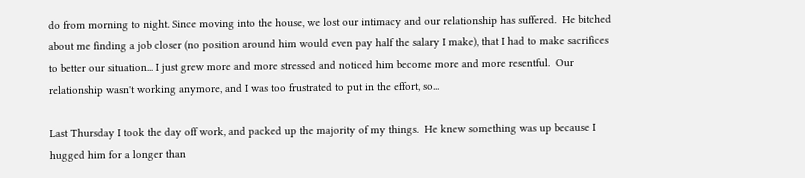do from morning to night. Since moving into the house, we lost our intimacy and our relationship has suffered.  He bitched about me finding a job closer (no position around him would even pay half the salary I make), that I had to make sacrifices to better our situation... I just grew more and more stressed and noticed him become more and more resentful.  Our relationship wasn't working anymore, and I was too frustrated to put in the effort, so...

Last Thursday I took the day off work, and packed up the majority of my things.  He knew something was up because I hugged him for a longer than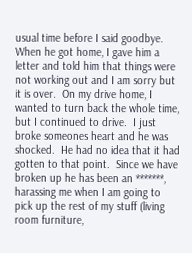usual time before I said goodbye.  When he got home, I gave him a letter and told him that things were not working out and I am sorry but it is over.  On my drive home, I wanted to turn back the whole time, but I continued to drive.  I just broke someones heart and he was shocked.  He had no idea that it had gotten to that point.  Since we have broken up he has been an *******, harassing me when I am going to pick up the rest of my stuff (living room furniture,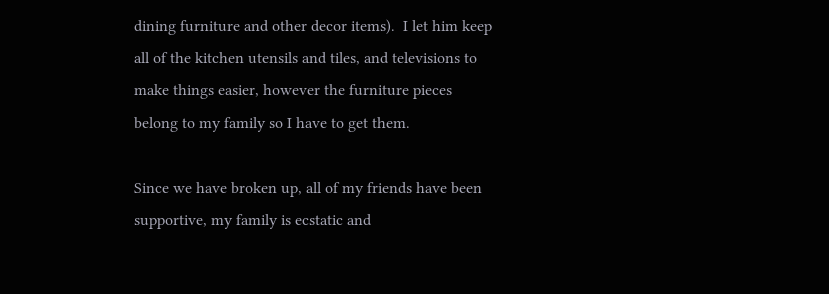dining furniture and other decor items).  I let him keep all of the kitchen utensils and tiles, and televisions to make things easier, however the furniture pieces belong to my family so I have to get them.

Since we have broken up, all of my friends have been supportive, my family is ecstatic and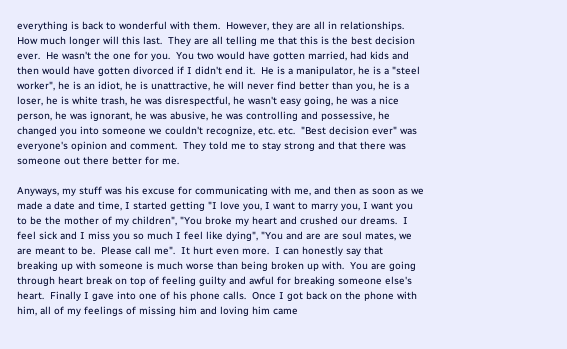everything is back to wonderful with them.  However, they are all in relationships.  How much longer will this last.  They are all telling me that this is the best decision ever.  He wasn't the one for you.  You two would have gotten married, had kids and then would have gotten divorced if I didn't end it.  He is a manipulator, he is a "steel worker", he is an idiot, he is unattractive, he will never find better than you, he is a loser, he is white trash, he was disrespectful, he wasn't easy going, he was a nice person, he was ignorant, he was abusive, he was controlling and possessive, he changed you into someone we couldn't recognize, etc. etc.  "Best decision ever" was everyone's opinion and comment.  They told me to stay strong and that there was someone out there better for me.

Anyways, my stuff was his excuse for communicating with me, and then as soon as we made a date and time, I started getting "I love you, I want to marry you, I want you to be the mother of my children", "You broke my heart and crushed our dreams.  I feel sick and I miss you so much I feel like dying", "You and are are soul mates, we are meant to be.  Please call me".  It hurt even more.  I can honestly say that breaking up with someone is much worse than being broken up with.  You are going through heart break on top of feeling guilty and awful for breaking someone else's heart.  Finally I gave into one of his phone calls.  Once I got back on the phone with him, all of my feelings of missing him and loving him came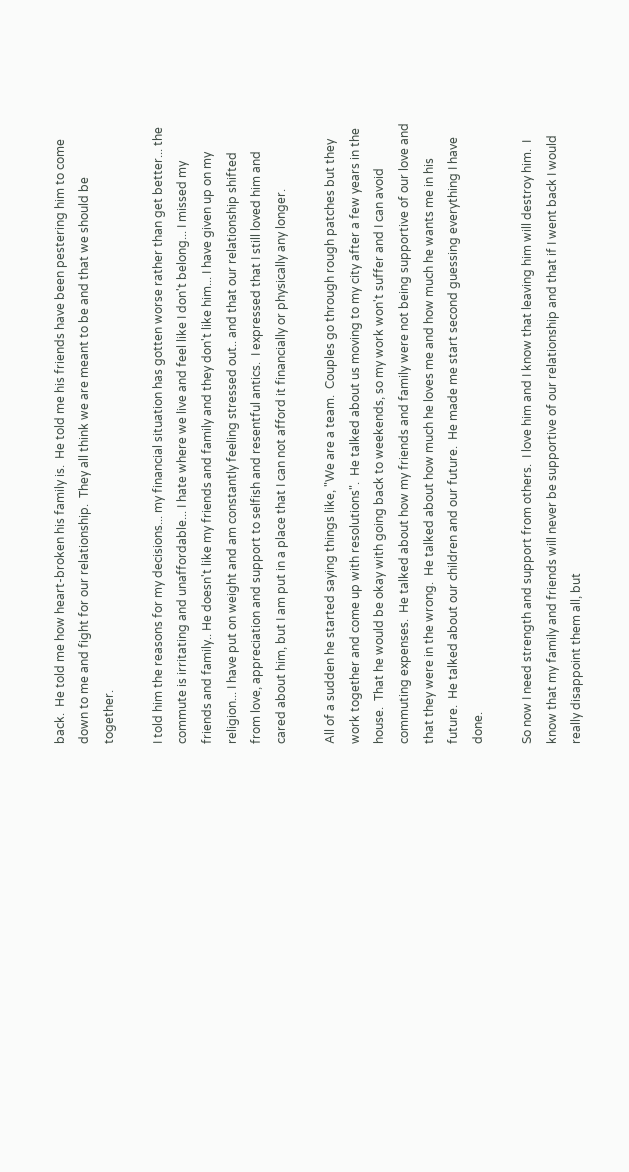back.  He told me how heart-broken his family is.  He told me his friends have been pestering him to come down to me and fight for our relationship.  They all think we are meant to be and that we should be together.

I told him the reasons for my decisions... my financial situation has gotten worse rather than get better... the commute is irritating and unaffordable... I hate where we live and feel like I don't belong... I missed my friends and family.. He doesn't like my friends and family and they don't like him... I have given up on my religion... I have put on weight and am constantly feeling stressed out.. and that our relationship shifted from love, appreciation and support to selfish and resentful antics.  I expressed that I still loved him and cared about him, but I am put in a place that I can not afford it financially or physically any longer.

All of a sudden he started saying things like, "We are a team.  Couples go through rough patches but they work together and come up with resolutions".  He talked about us moving to my city after a few years in the house.  That he would be okay with going back to weekends, so my work won't suffer and I can avoid commuting expenses.  He talked about how my friends and family were not being supportive of our love and that they were in the wrong.  He talked about how much he loves me and how much he wants me in his future.  He talked about our children and our future.  He made me start second guessing everything I have done.

So now I need strength and support from others.  I love him and I know that leaving him will destroy him.  I know that my family and friends will never be supportive of our relationship and that if I went back I would really disappoint them all, but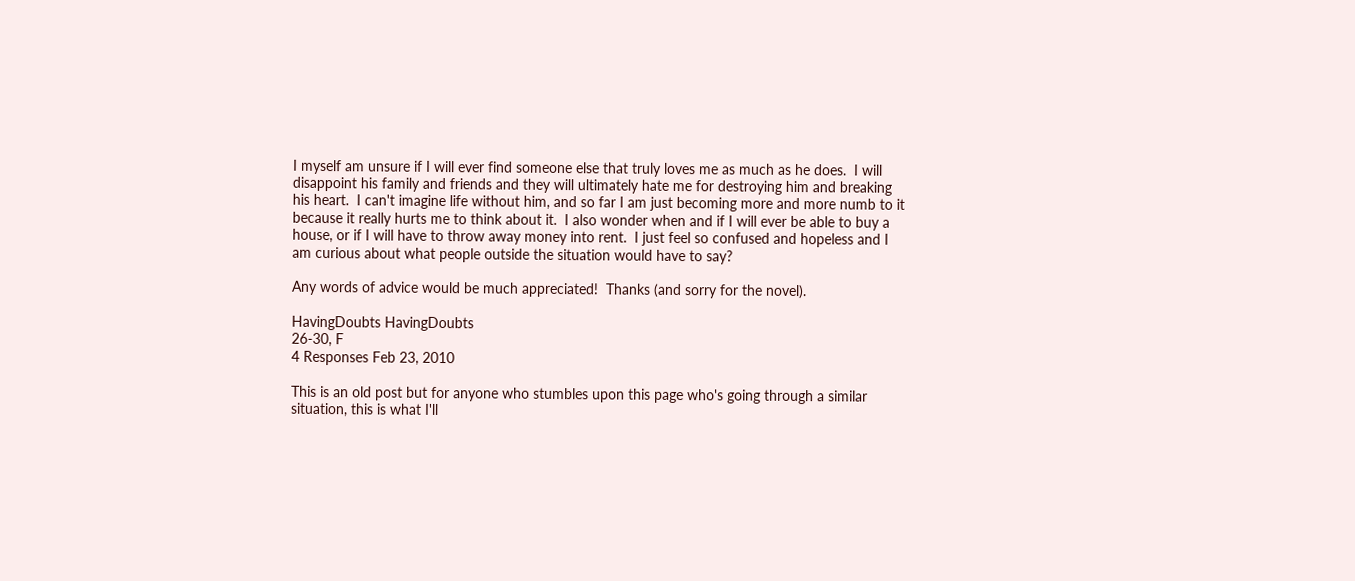I myself am unsure if I will ever find someone else that truly loves me as much as he does.  I will disappoint his family and friends and they will ultimately hate me for destroying him and breaking his heart.  I can't imagine life without him, and so far I am just becoming more and more numb to it because it really hurts me to think about it.  I also wonder when and if I will ever be able to buy a house, or if I will have to throw away money into rent.  I just feel so confused and hopeless and I am curious about what people outside the situation would have to say?

Any words of advice would be much appreciated!  Thanks (and sorry for the novel).

HavingDoubts HavingDoubts
26-30, F
4 Responses Feb 23, 2010

This is an old post but for anyone who stumbles upon this page who's going through a similar situation, this is what I'll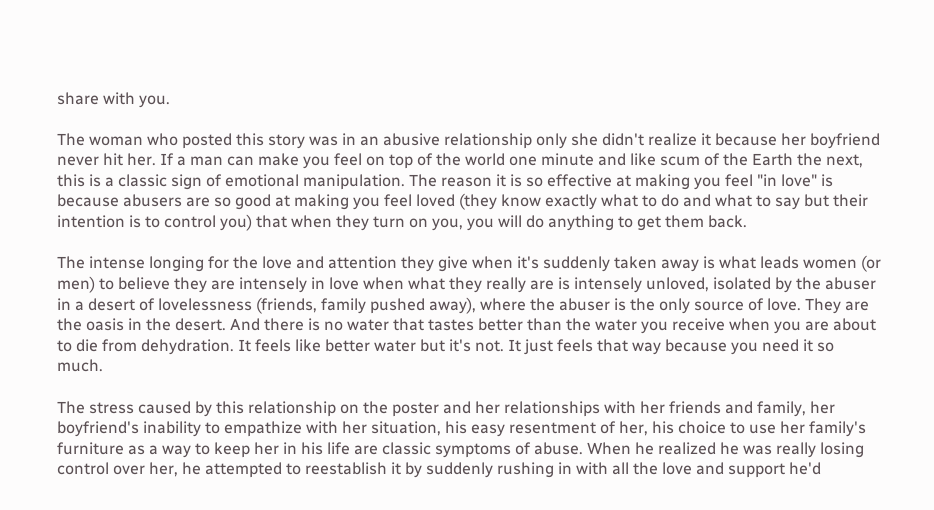share with you.

The woman who posted this story was in an abusive relationship only she didn't realize it because her boyfriend never hit her. If a man can make you feel on top of the world one minute and like scum of the Earth the next, this is a classic sign of emotional manipulation. The reason it is so effective at making you feel "in love" is because abusers are so good at making you feel loved (they know exactly what to do and what to say but their intention is to control you) that when they turn on you, you will do anything to get them back.

The intense longing for the love and attention they give when it's suddenly taken away is what leads women (or men) to believe they are intensely in love when what they really are is intensely unloved, isolated by the abuser in a desert of lovelessness (friends, family pushed away), where the abuser is the only source of love. They are the oasis in the desert. And there is no water that tastes better than the water you receive when you are about to die from dehydration. It feels like better water but it's not. It just feels that way because you need it so much.

The stress caused by this relationship on the poster and her relationships with her friends and family, her boyfriend's inability to empathize with her situation, his easy resentment of her, his choice to use her family's furniture as a way to keep her in his life are classic symptoms of abuse. When he realized he was really losing control over her, he attempted to reestablish it by suddenly rushing in with all the love and support he'd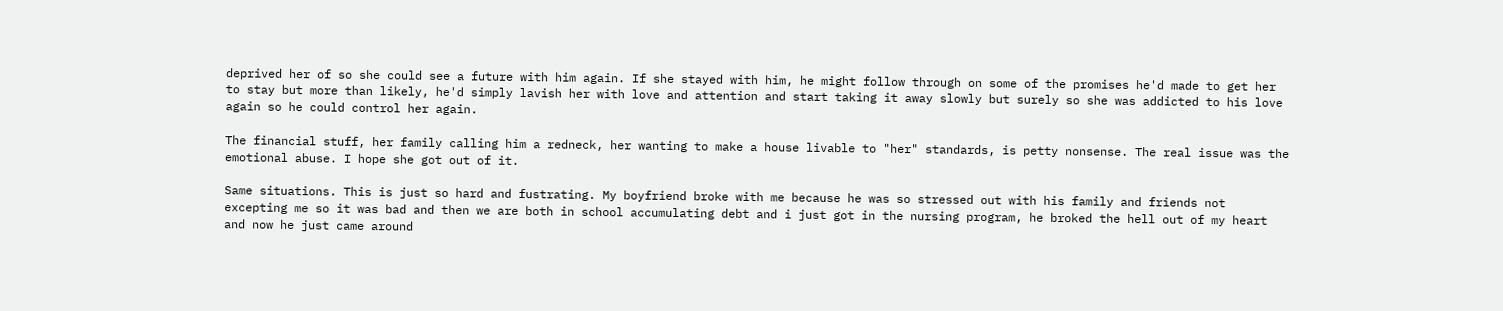deprived her of so she could see a future with him again. If she stayed with him, he might follow through on some of the promises he'd made to get her to stay but more than likely, he'd simply lavish her with love and attention and start taking it away slowly but surely so she was addicted to his love again so he could control her again.

The financial stuff, her family calling him a redneck, her wanting to make a house livable to "her" standards, is petty nonsense. The real issue was the emotional abuse. I hope she got out of it.

Same situations. This is just so hard and fustrating. My boyfriend broke with me because he was so stressed out with his family and friends not excepting me so it was bad and then we are both in school accumulating debt and i just got in the nursing program, he broked the hell out of my heart and now he just came around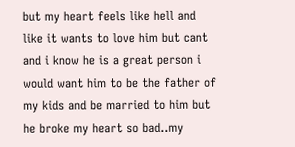but my heart feels like hell and like it wants to love him but cant and i know he is a great person i would want him to be the father of my kids and be married to him but he broke my heart so bad..my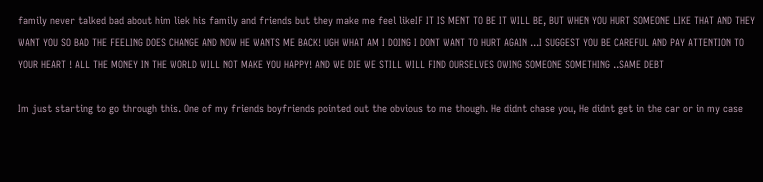family never talked bad about him liek his family and friends but they make me feel likeIF IT IS MENT TO BE IT WILL BE, BUT WHEN YOU HURT SOMEONE LIKE THAT AND THEY WANT YOU SO BAD THE FEELING DOES CHANGE AND NOW HE WANTS ME BACK! UGH WHAT AM I DOING I DONT WANT TO HURT AGAIN ...I SUGGEST YOU BE CAREFUL AND PAY ATTENTION TO YOUR HEART ! ALL THE MONEY IN THE WORLD WILL NOT MAKE YOU HAPPY! AND WE DIE WE STILL WILL FIND OURSELVES OWING SOMEONE SOMETHING ..SAME DEBT

Im just starting to go through this. One of my friends boyfriends pointed out the obvious to me though. He didnt chase you, He didnt get in the car or in my case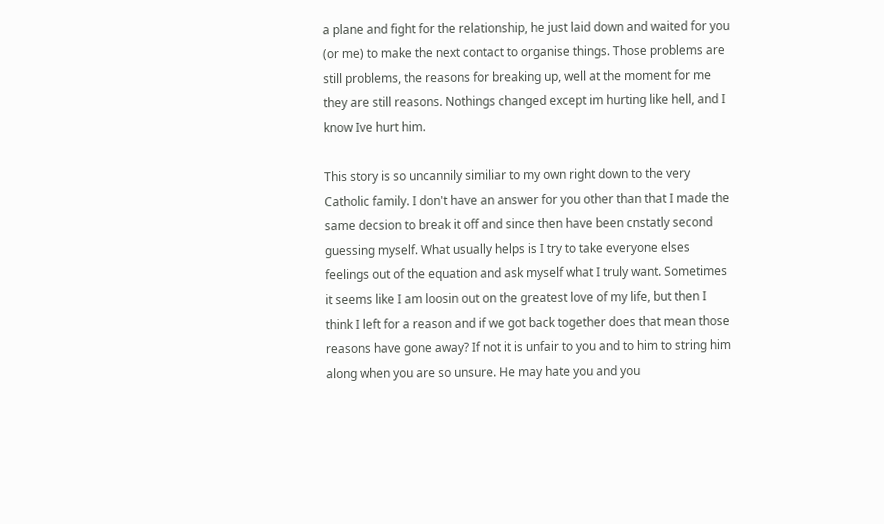a plane and fight for the relationship, he just laid down and waited for you (or me) to make the next contact to organise things. Those problems are still problems, the reasons for breaking up, well at the moment for me they are still reasons. Nothings changed except im hurting like hell, and I know Ive hurt him.

This story is so uncannily similiar to my own right down to the very Catholic family. I don't have an answer for you other than that I made the same decsion to break it off and since then have been cnstatly second guessing myself. What usually helps is I try to take everyone elses feelings out of the equation and ask myself what I truly want. Sometimes it seems like I am loosin out on the greatest love of my life, but then I think I left for a reason and if we got back together does that mean those reasons have gone away? If not it is unfair to you and to him to string him along when you are so unsure. He may hate you and you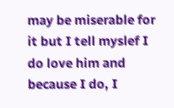may be miserable for it but I tell myslef I do love him and because I do, I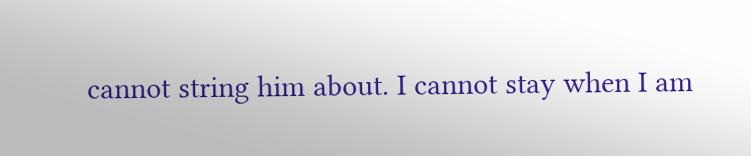cannot string him about. I cannot stay when I am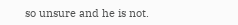so unsure and he is not.